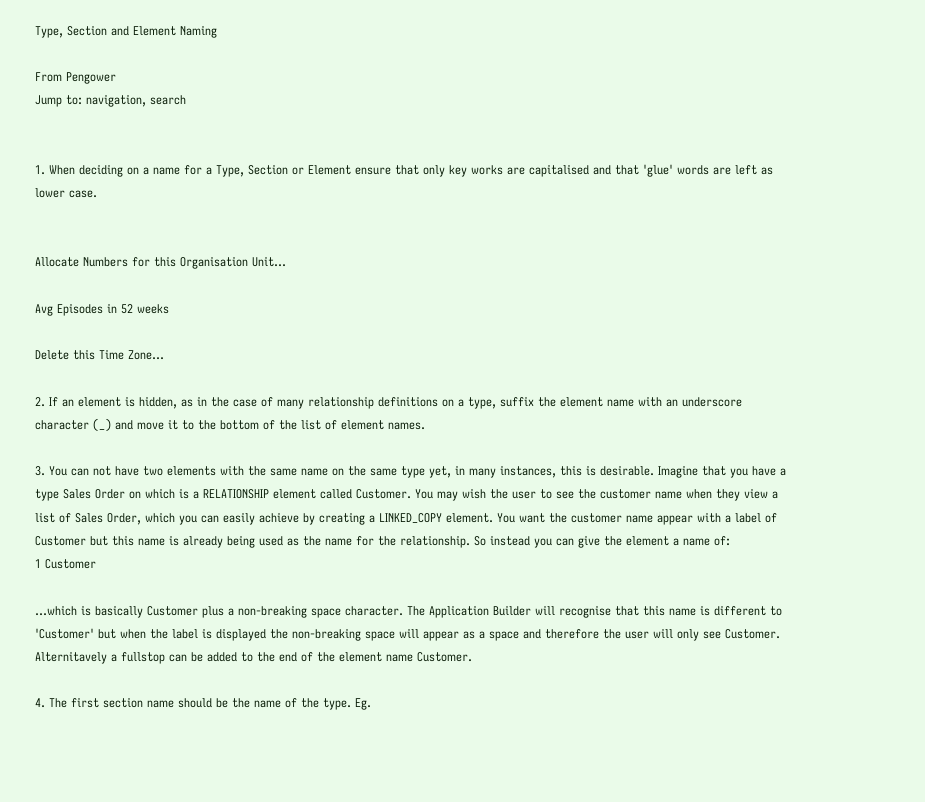Type, Section and Element Naming

From Pengower
Jump to: navigation, search


1. When deciding on a name for a Type, Section or Element ensure that only key works are capitalised and that 'glue' words are left as lower case.


Allocate Numbers for this Organisation Unit...

Avg Episodes in 52 weeks

Delete this Time Zone...

2. If an element is hidden, as in the case of many relationship definitions on a type, suffix the element name with an underscore character (_) and move it to the bottom of the list of element names.

3. You can not have two elements with the same name on the same type yet, in many instances, this is desirable. Imagine that you have a type Sales Order on which is a RELATIONSHIP element called Customer. You may wish the user to see the customer name when they view a list of Sales Order, which you can easily achieve by creating a LINKED_COPY element. You want the customer name appear with a label of Customer but this name is already being used as the name for the relationship. So instead you can give the element a name of:
1 Customer

...which is basically Customer plus a non-breaking space character. The Application Builder will recognise that this name is different to 'Customer' but when the label is displayed the non-breaking space will appear as a space and therefore the user will only see Customer. Alternitavely a fullstop can be added to the end of the element name Customer.

4. The first section name should be the name of the type. Eg.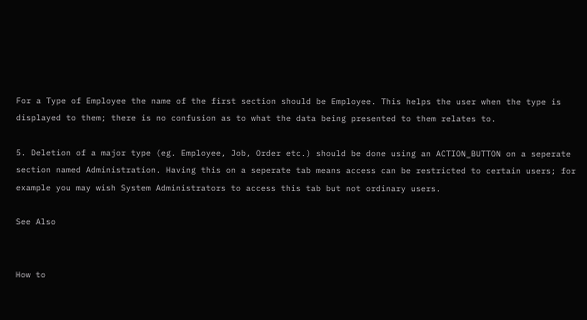For a Type of Employee the name of the first section should be Employee. This helps the user when the type is displayed to them; there is no confusion as to what the data being presented to them relates to.

5. Deletion of a major type (eg. Employee, Job, Order etc.) should be done using an ACTION_BUTTON on a seperate section named Administration. Having this on a seperate tab means access can be restricted to certain users; for example you may wish System Administrators to access this tab but not ordinary users.

See Also


How to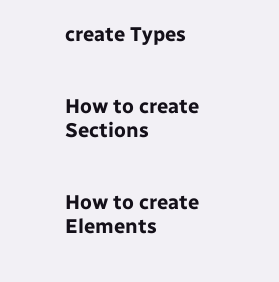create Types


How to create Sections


How to create Elements